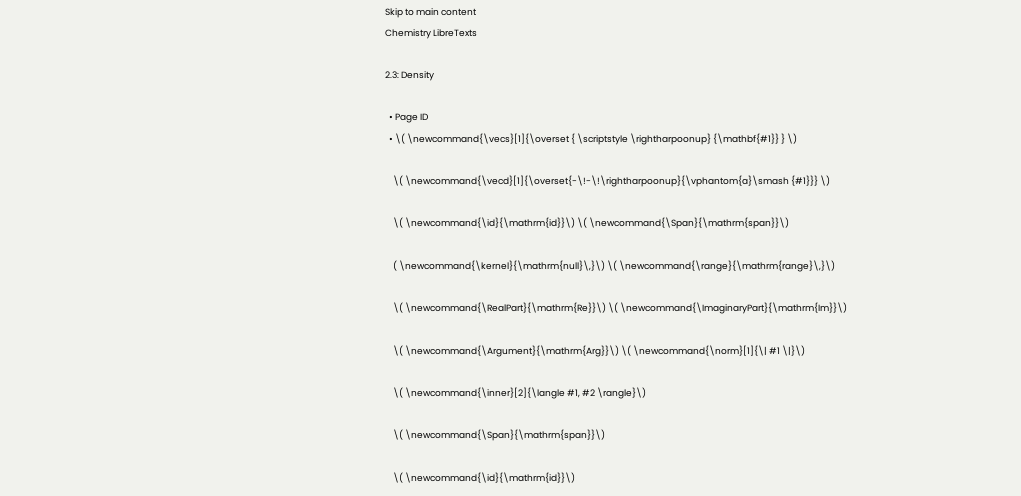Skip to main content
Chemistry LibreTexts

2.3: Density

  • Page ID
  • \( \newcommand{\vecs}[1]{\overset { \scriptstyle \rightharpoonup} {\mathbf{#1}} } \)

    \( \newcommand{\vecd}[1]{\overset{-\!-\!\rightharpoonup}{\vphantom{a}\smash {#1}}} \)

    \( \newcommand{\id}{\mathrm{id}}\) \( \newcommand{\Span}{\mathrm{span}}\)

    ( \newcommand{\kernel}{\mathrm{null}\,}\) \( \newcommand{\range}{\mathrm{range}\,}\)

    \( \newcommand{\RealPart}{\mathrm{Re}}\) \( \newcommand{\ImaginaryPart}{\mathrm{Im}}\)

    \( \newcommand{\Argument}{\mathrm{Arg}}\) \( \newcommand{\norm}[1]{\| #1 \|}\)

    \( \newcommand{\inner}[2]{\langle #1, #2 \rangle}\)

    \( \newcommand{\Span}{\mathrm{span}}\)

    \( \newcommand{\id}{\mathrm{id}}\)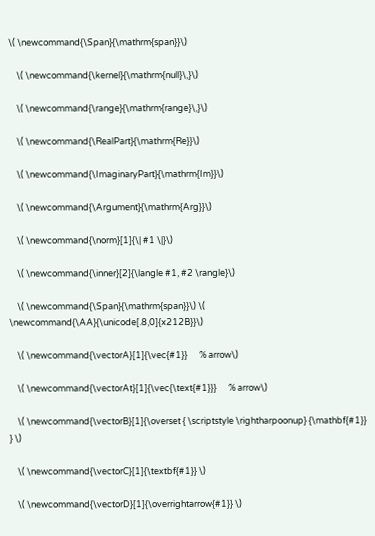\( \newcommand{\Span}{\mathrm{span}}\)

    \( \newcommand{\kernel}{\mathrm{null}\,}\)

    \( \newcommand{\range}{\mathrm{range}\,}\)

    \( \newcommand{\RealPart}{\mathrm{Re}}\)

    \( \newcommand{\ImaginaryPart}{\mathrm{Im}}\)

    \( \newcommand{\Argument}{\mathrm{Arg}}\)

    \( \newcommand{\norm}[1]{\| #1 \|}\)

    \( \newcommand{\inner}[2]{\langle #1, #2 \rangle}\)

    \( \newcommand{\Span}{\mathrm{span}}\) \( \newcommand{\AA}{\unicode[.8,0]{x212B}}\)

    \( \newcommand{\vectorA}[1]{\vec{#1}}      % arrow\)

    \( \newcommand{\vectorAt}[1]{\vec{\text{#1}}}      % arrow\)

    \( \newcommand{\vectorB}[1]{\overset { \scriptstyle \rightharpoonup} {\mathbf{#1}} } \)

    \( \newcommand{\vectorC}[1]{\textbf{#1}} \)

    \( \newcommand{\vectorD}[1]{\overrightarrow{#1}} \)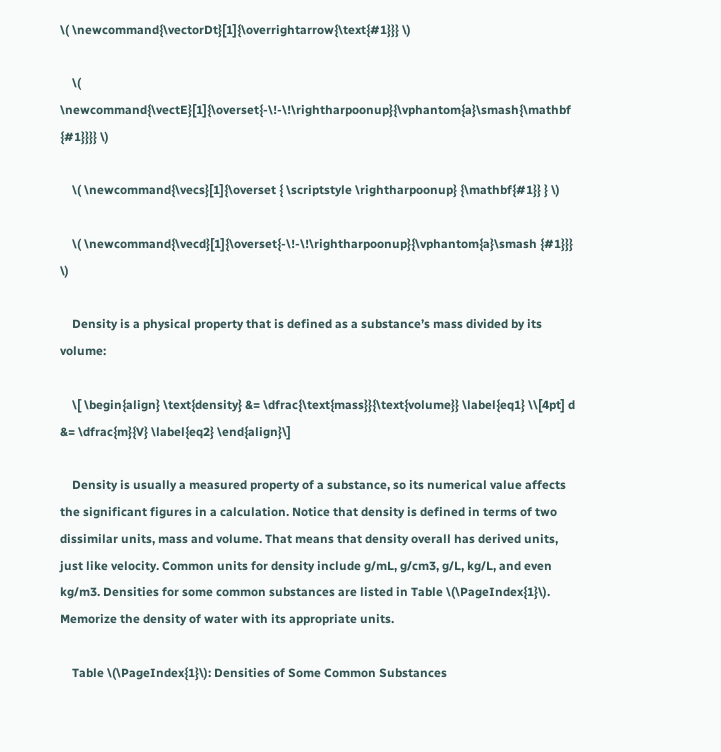\( \newcommand{\vectorDt}[1]{\overrightarrow{\text{#1}}} \)

    \( \newcommand{\vectE}[1]{\overset{-\!-\!\rightharpoonup}{\vphantom{a}\smash{\mathbf {#1}}}} \)

    \( \newcommand{\vecs}[1]{\overset { \scriptstyle \rightharpoonup} {\mathbf{#1}} } \)

    \( \newcommand{\vecd}[1]{\overset{-\!-\!\rightharpoonup}{\vphantom{a}\smash {#1}}} \)

    Density is a physical property that is defined as a substance’s mass divided by its volume:

    \[ \begin{align} \text{density} &= \dfrac{\text{mass}}{\text{volume}} \label{eq1} \\[4pt] d &= \dfrac{m}{V} \label{eq2} \end{align}\]

    Density is usually a measured property of a substance, so its numerical value affects the significant figures in a calculation. Notice that density is defined in terms of two dissimilar units, mass and volume. That means that density overall has derived units, just like velocity. Common units for density include g/mL, g/cm3, g/L, kg/L, and even kg/m3. Densities for some common substances are listed in Table \(\PageIndex{1}\). Memorize the density of water with its appropriate units.

    Table \(\PageIndex{1}\): Densities of Some Common Substances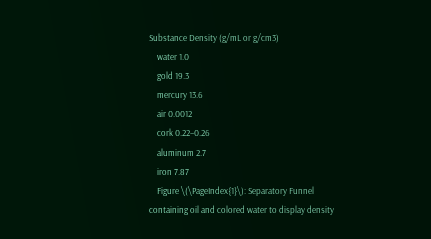Substance Density (g/mL or g/cm3)
    water 1.0
    gold 19.3
    mercury 13.6
    air 0.0012
    cork 0.22–0.26
    aluminum 2.7
    iron 7.87
    Figure \(\PageIndex{1}\): Separatory Funnel containing oil and colored water to display density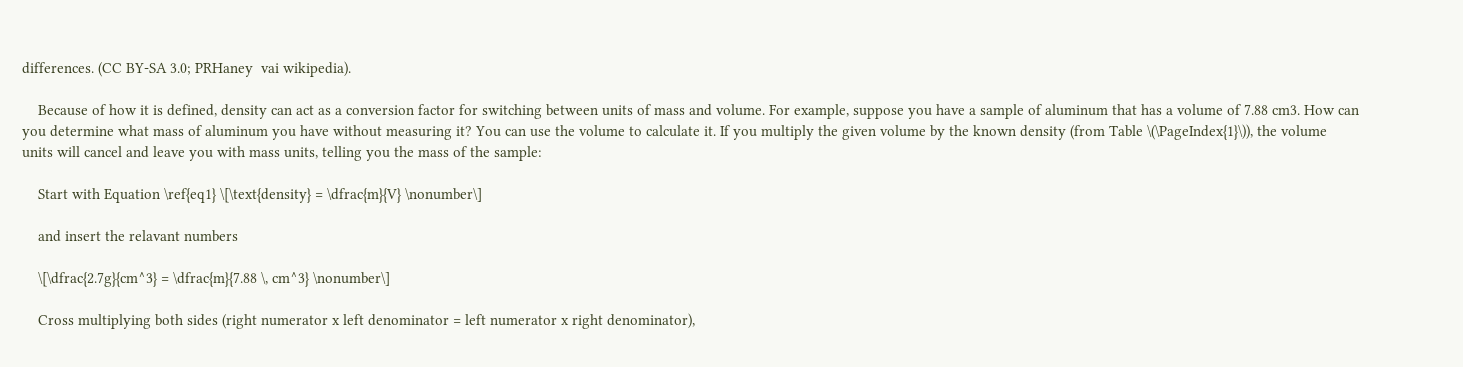differences. (CC BY-SA 3.0; PRHaney  vai wikipedia).

    Because of how it is defined, density can act as a conversion factor for switching between units of mass and volume. For example, suppose you have a sample of aluminum that has a volume of 7.88 cm3. How can you determine what mass of aluminum you have without measuring it? You can use the volume to calculate it. If you multiply the given volume by the known density (from Table \(\PageIndex{1}\)), the volume units will cancel and leave you with mass units, telling you the mass of the sample:

    Start with Equation \ref{eq1} \[\text{density} = \dfrac{m}{V} \nonumber\]

    and insert the relavant numbers

    \[\dfrac{2.7g}{cm^3} = \dfrac{m}{7.88 \, cm^3} \nonumber\]

    Cross multiplying both sides (right numerator x left denominator = left numerator x right denominator),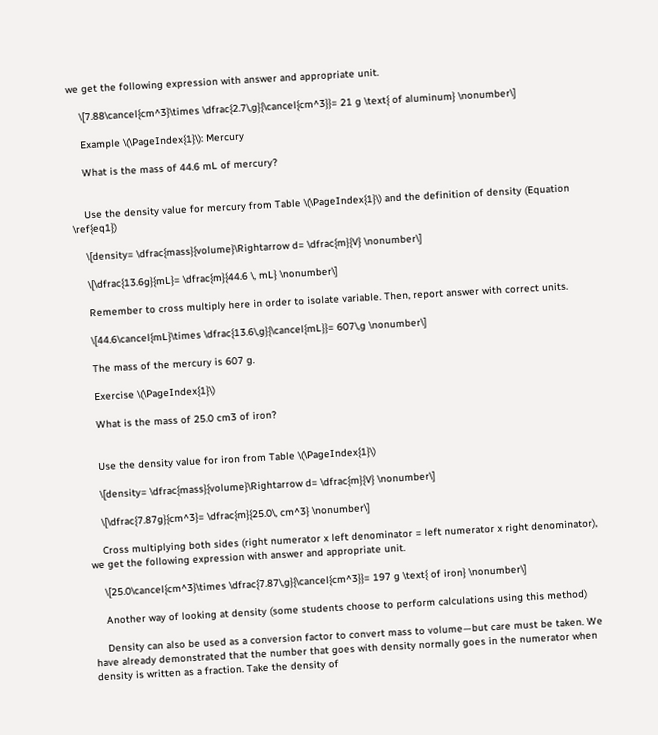we get the following expression with answer and appropriate unit.

    \[7.88\cancel{cm^3}\times \dfrac{2.7\,g}{\cancel{cm^3}}= 21 g \text{ of aluminum} \nonumber\]

    Example \(\PageIndex{1}\): Mercury

    What is the mass of 44.6 mL of mercury?


    Use the density value for mercury from Table \(\PageIndex{1}\) and the definition of density (Equation \ref{eq1})

    \[density= \dfrac{mass}{volume}\Rightarrow d= \dfrac{m}{V} \nonumber\]

    \[\dfrac{13.6g}{mL}= \dfrac{m}{44.6 \, mL} \nonumber\]

    Remember to cross multiply here in order to isolate variable. Then, report answer with correct units.

    \[44.6\cancel{mL}\times \dfrac{13.6\,g}{\cancel{mL}}= 607\,g \nonumber\]

    The mass of the mercury is 607 g.

    Exercise \(\PageIndex{1}\)

    What is the mass of 25.0 cm3 of iron?


    Use the density value for iron from Table \(\PageIndex{1}\)

    \[density= \dfrac{mass}{volume}\Rightarrow d= \dfrac{m}{V} \nonumber\]

    \[\dfrac{7.87g}{cm^3}= \dfrac{m}{25.0\, cm^3} \nonumber\]

    Cross multiplying both sides (right numerator x left denominator = left numerator x right denominator), we get the following expression with answer and appropriate unit.

    \[25.0\cancel{cm^3}\times \dfrac{7.87\,g}{\cancel{cm^3}}= 197 g \text{ of iron} \nonumber\]

    Another way of looking at density (some students choose to perform calculations using this method)

    Density can also be used as a conversion factor to convert mass to volume—but care must be taken. We have already demonstrated that the number that goes with density normally goes in the numerator when density is written as a fraction. Take the density of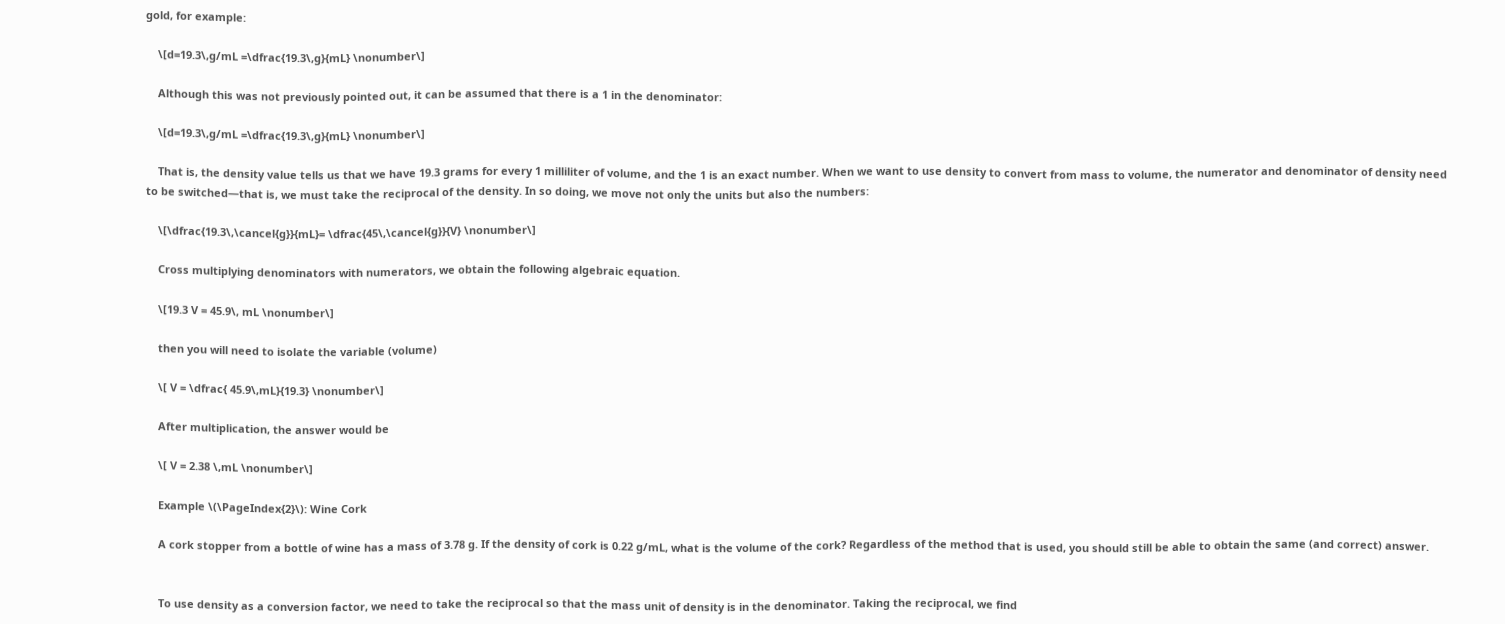gold, for example:

    \[d=19.3\,g/mL =\dfrac{19.3\,g}{mL} \nonumber\]

    Although this was not previously pointed out, it can be assumed that there is a 1 in the denominator:

    \[d=19.3\,g/mL =\dfrac{19.3\,g}{mL} \nonumber\]

    That is, the density value tells us that we have 19.3 grams for every 1 milliliter of volume, and the 1 is an exact number. When we want to use density to convert from mass to volume, the numerator and denominator of density need to be switched—that is, we must take the reciprocal of the density. In so doing, we move not only the units but also the numbers:

    \[\dfrac{19.3\,\cancel{g}}{mL}= \dfrac{45\,\cancel{g}}{V} \nonumber\]

    Cross multiplying denominators with numerators, we obtain the following algebraic equation.

    \[19.3 V = 45.9\, mL \nonumber\]

    then you will need to isolate the variable (volume)

    \[ V = \dfrac{ 45.9\,mL}{19.3} \nonumber\]

    After multiplication, the answer would be

    \[ V = 2.38 \,mL \nonumber\]

    Example \(\PageIndex{2}\): Wine Cork

    A cork stopper from a bottle of wine has a mass of 3.78 g. If the density of cork is 0.22 g/mL, what is the volume of the cork? Regardless of the method that is used, you should still be able to obtain the same (and correct) answer.


    To use density as a conversion factor, we need to take the reciprocal so that the mass unit of density is in the denominator. Taking the reciprocal, we find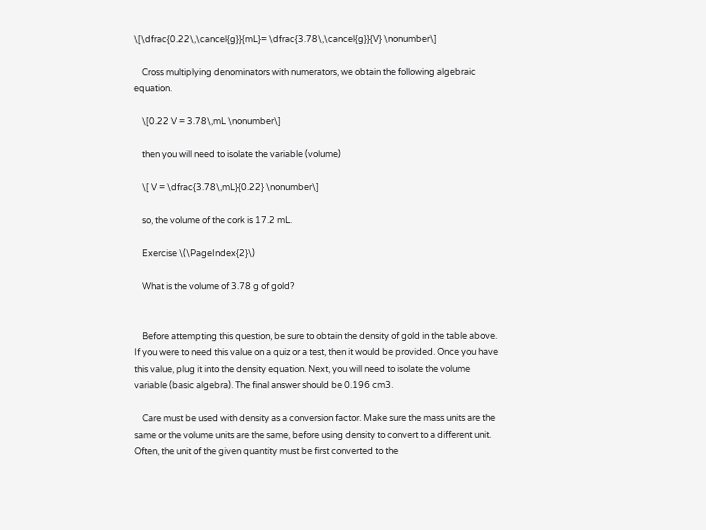\[\dfrac{0.22\,\cancel{g}}{mL}= \dfrac{3.78\,\cancel{g}}{V} \nonumber\]

    Cross multiplying denominators with numerators, we obtain the following algebraic equation.

    \[0.22 V = 3.78\,mL \nonumber\]

    then you will need to isolate the variable (volume)

    \[ V = \dfrac{3.78\,mL}{0.22} \nonumber\]

    so, the volume of the cork is 17.2 mL.

    Exercise \(\PageIndex{2}\)

    What is the volume of 3.78 g of gold?


    Before attempting this question, be sure to obtain the density of gold in the table above. If you were to need this value on a quiz or a test, then it would be provided. Once you have this value, plug it into the density equation. Next, you will need to isolate the volume variable (basic algebra). The final answer should be 0.196 cm3.

    Care must be used with density as a conversion factor. Make sure the mass units are the same or the volume units are the same, before using density to convert to a different unit. Often, the unit of the given quantity must be first converted to the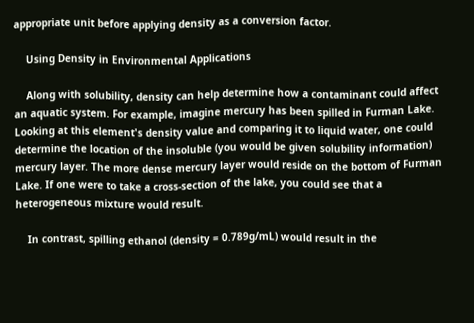appropriate unit before applying density as a conversion factor.

    Using Density in Environmental Applications

    Along with solubility, density can help determine how a contaminant could affect an aquatic system. For example, imagine mercury has been spilled in Furman Lake. Looking at this element's density value and comparing it to liquid water, one could determine the location of the insoluble (you would be given solubility information) mercury layer. The more dense mercury layer would reside on the bottom of Furman Lake. If one were to take a cross-section of the lake, you could see that a heterogeneous mixture would result.

    In contrast, spilling ethanol (density = 0.789g/mL) would result in the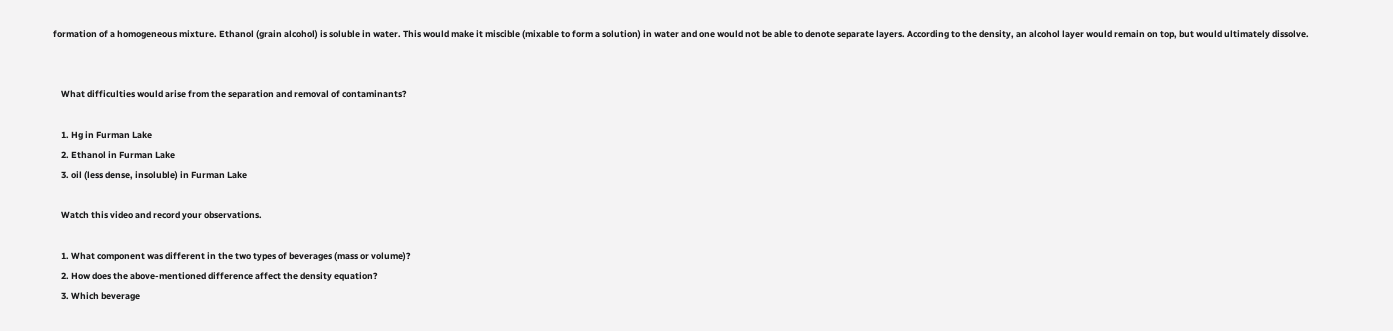formation of a homogeneous mixture. Ethanol (grain alcohol) is soluble in water. This would make it miscible (mixable to form a solution) in water and one would not be able to denote separate layers. According to the density, an alcohol layer would remain on top, but would ultimately dissolve.


    What difficulties would arise from the separation and removal of contaminants?

    1. Hg in Furman Lake
    2. Ethanol in Furman Lake
    3. oil (less dense, insoluble) in Furman Lake

    Watch this video and record your observations.

    1. What component was different in the two types of beverages (mass or volume)?
    2. How does the above-mentioned difference affect the density equation?
    3. Which beverage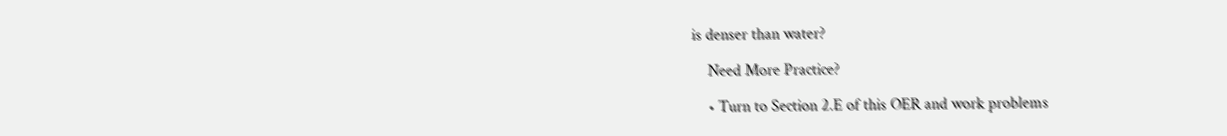is denser than water?

    Need More Practice?

    • Turn to Section 2.E of this OER and work problems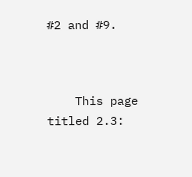#2 and #9.



    This page titled 2.3: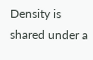Density is shared under a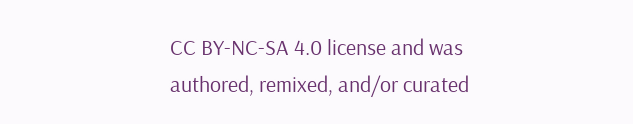CC BY-NC-SA 4.0 license and was authored, remixed, and/or curated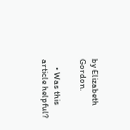by Elizabeth Gordon.

    • Was this article helpful?